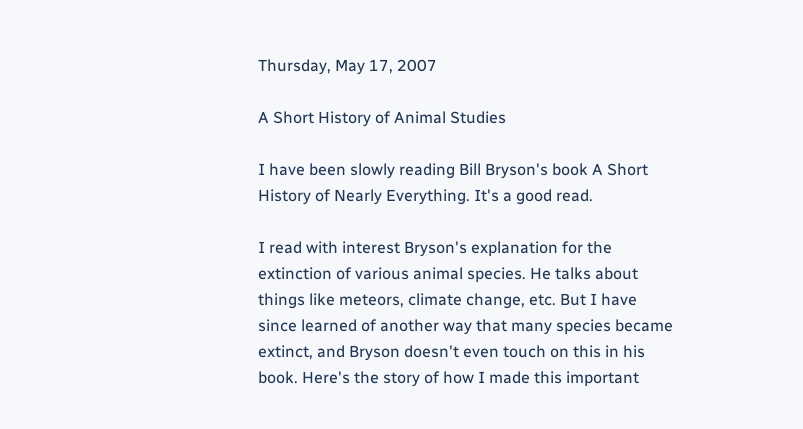Thursday, May 17, 2007

A Short History of Animal Studies

I have been slowly reading Bill Bryson's book A Short History of Nearly Everything. It's a good read.

I read with interest Bryson's explanation for the extinction of various animal species. He talks about things like meteors, climate change, etc. But I have since learned of another way that many species became extinct, and Bryson doesn't even touch on this in his book. Here's the story of how I made this important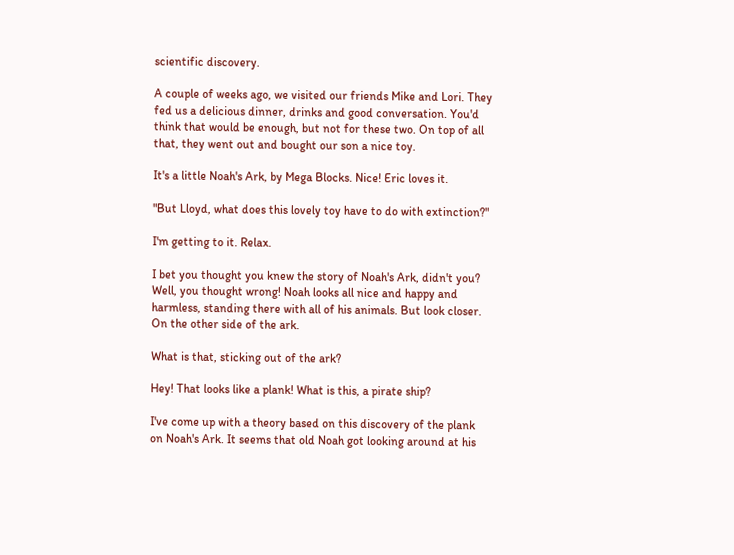scientific discovery.

A couple of weeks ago, we visited our friends Mike and Lori. They fed us a delicious dinner, drinks and good conversation. You'd think that would be enough, but not for these two. On top of all that, they went out and bought our son a nice toy.

It's a little Noah's Ark, by Mega Blocks. Nice! Eric loves it.

"But Lloyd, what does this lovely toy have to do with extinction?"

I'm getting to it. Relax.

I bet you thought you knew the story of Noah's Ark, didn't you? Well, you thought wrong! Noah looks all nice and happy and harmless, standing there with all of his animals. But look closer. On the other side of the ark.

What is that, sticking out of the ark?

Hey! That looks like a plank! What is this, a pirate ship?

I've come up with a theory based on this discovery of the plank on Noah's Ark. It seems that old Noah got looking around at his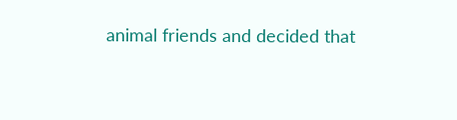animal friends and decided that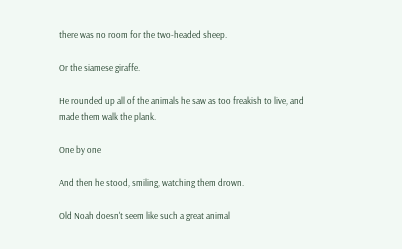there was no room for the two-headed sheep.

Or the siamese giraffe.

He rounded up all of the animals he saw as too freakish to live, and made them walk the plank.

One by one

And then he stood, smiling, watching them drown.

Old Noah doesn't seem like such a great animal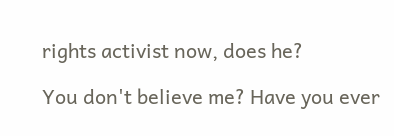rights activist now, does he?

You don't believe me? Have you ever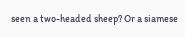seen a two-headed sheep? Or a siamese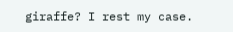giraffe? I rest my case.